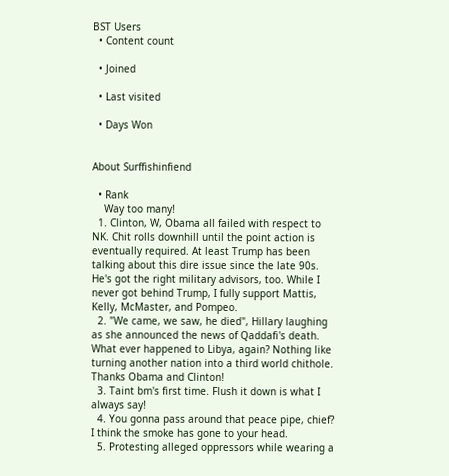BST Users
  • Content count

  • Joined

  • Last visited

  • Days Won


About Surffishinfiend

  • Rank
    Way too many!
  1. Clinton, W, Obama all failed with respect to NK. Chit rolls downhill until the point action is eventually required. At least Trump has been talking about this dire issue since the late 90s. He's got the right military advisors, too. While I never got behind Trump, I fully support Mattis, Kelly, McMaster, and Pompeo.
  2. "We came, we saw, he died", Hillary laughing as she announced the news of Qaddafi's death. What ever happened to Libya, again? Nothing like turning another nation into a third world chithole. Thanks Obama and Clinton!
  3. Taint bm's first time. Flush it down is what I always say!
  4. You gonna pass around that peace pipe, chief? I think the smoke has gone to your head.
  5. Protesting alleged oppressors while wearing a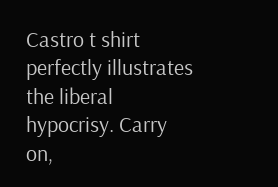Castro t shirt perfectly illustrates the liberal hypocrisy. Carry on,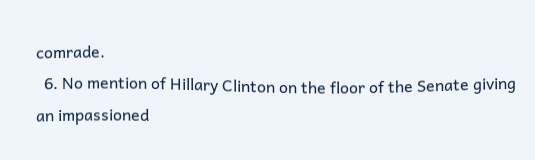comrade.
  6. No mention of Hillary Clinton on the floor of the Senate giving an impassioned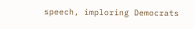speech, imploring Democrats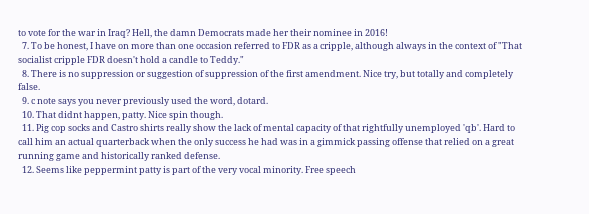to vote for the war in Iraq? Hell, the damn Democrats made her their nominee in 2016!
  7. To be honest, I have on more than one occasion referred to FDR as a cripple, although always in the context of "That socialist cripple FDR doesn't hold a candle to Teddy."
  8. There is no suppression or suggestion of suppression of the first amendment. Nice try, but totally and completely false.
  9. c note says you never previously used the word, dotard.
  10. That didnt happen, patty. Nice spin though.
  11. Pig cop socks and Castro shirts really show the lack of mental capacity of that rightfully unemployed 'qb'. Hard to call him an actual quarterback when the only success he had was in a gimmick passing offense that relied on a great running game and historically ranked defense.
  12. Seems like peppermint patty is part of the very vocal minority. Free speech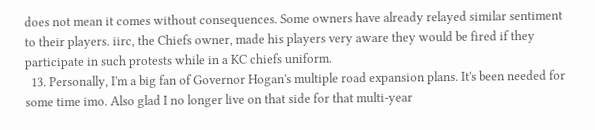does not mean it comes without consequences. Some owners have already relayed similar sentiment to their players. iirc, the Chiefs owner, made his players very aware they would be fired if they participate in such protests while in a KC chiefs uniform.
  13. Personally, I'm a big fan of Governor Hogan's multiple road expansion plans. It's been needed for some time imo. Also glad I no longer live on that side for that multi-year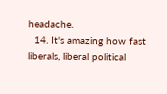headache.
  14. It's amazing how fast liberals, liberal political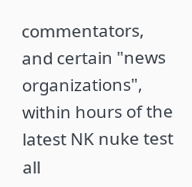commentators, and certain "news organizations", within hours of the latest NK nuke test all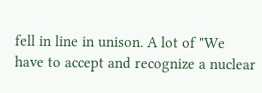fell in line in unison. A lot of "We have to accept and recognize a nuclear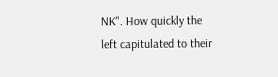NK". How quickly the left capitulated to their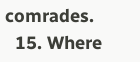comrades.
  15. Where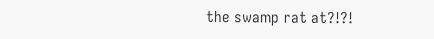the swamp rat at?!?!